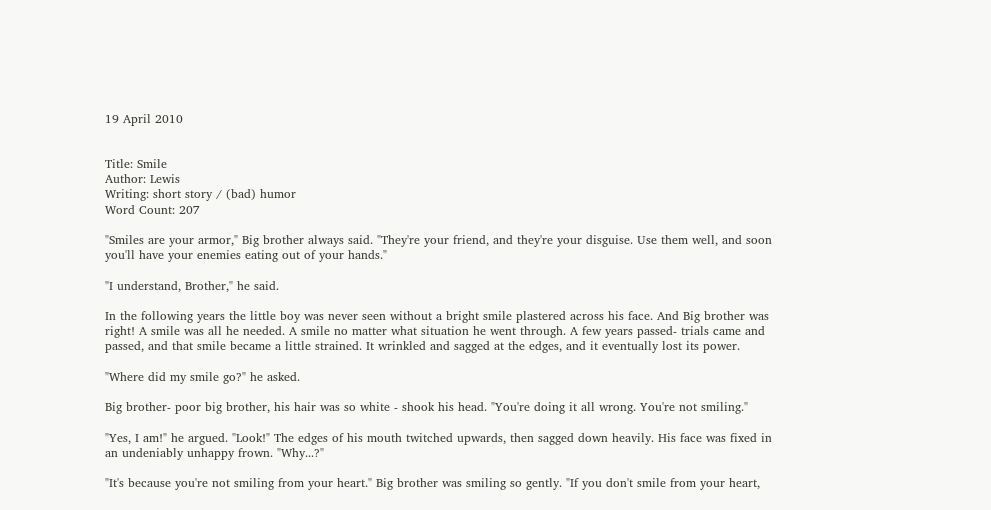19 April 2010


Title: Smile
Author: Lewis
Writing: short story / (bad) humor
Word Count: 207

"Smiles are your armor," Big brother always said. "They're your friend, and they're your disguise. Use them well, and soon you'll have your enemies eating out of your hands."

"I understand, Brother," he said.

In the following years the little boy was never seen without a bright smile plastered across his face. And Big brother was right! A smile was all he needed. A smile no matter what situation he went through. A few years passed- trials came and passed, and that smile became a little strained. It wrinkled and sagged at the edges, and it eventually lost its power.

"Where did my smile go?" he asked.

Big brother- poor big brother, his hair was so white - shook his head. "You're doing it all wrong. You're not smiling."

"Yes, I am!" he argued. "Look!" The edges of his mouth twitched upwards, then sagged down heavily. His face was fixed in an undeniably unhappy frown. "Why...?"

"It's because you're not smiling from your heart." Big brother was smiling so gently. "If you don't smile from your heart,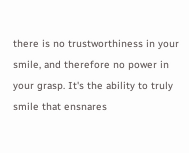there is no trustworthiness in your smile, and therefore no power in your grasp. It's the ability to truly smile that ensnares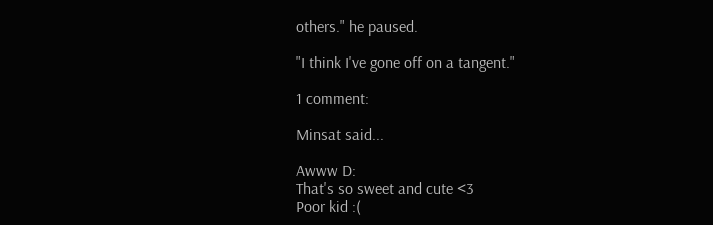others." he paused.

"I think I've gone off on a tangent."

1 comment:

Minsat said...

Awww D:
That's so sweet and cute <3
Poor kid :(